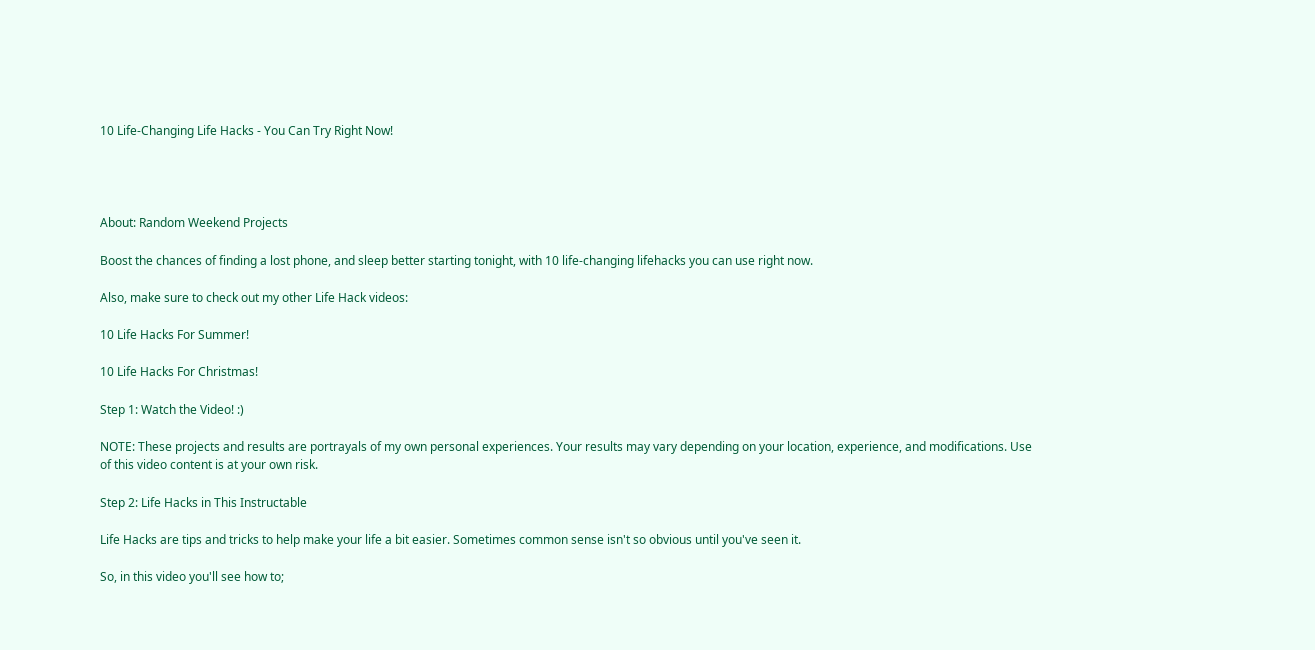10 Life-Changing Life Hacks - You Can Try Right Now!




About: Random Weekend Projects

Boost the chances of finding a lost phone, and sleep better starting tonight, with 10 life-changing lifehacks you can use right now.

Also, make sure to check out my other Life Hack videos:

10 Life Hacks For Summer!

10 Life Hacks For Christmas!

Step 1: Watch the Video! :)

NOTE: These projects and results are portrayals of my own personal experiences. Your results may vary depending on your location, experience, and modifications. Use of this video content is at your own risk.

Step 2: Life Hacks in This Instructable

Life Hacks are tips and tricks to help make your life a bit easier. Sometimes common sense isn't so obvious until you've seen it.

So, in this video you'll see how to;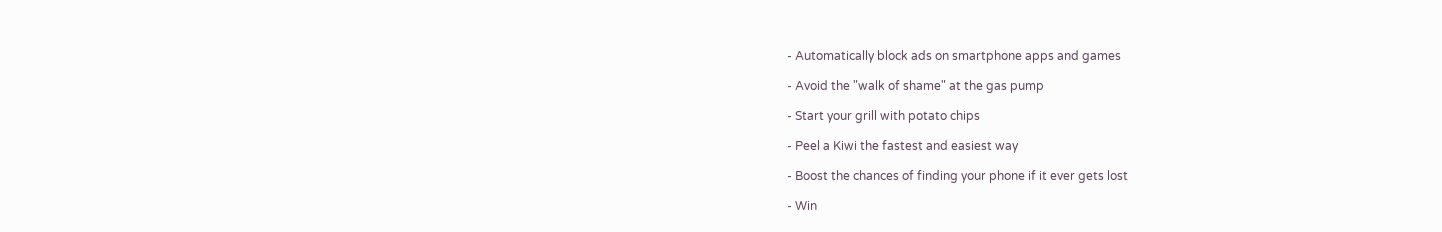- Automatically block ads on smartphone apps and games

- Avoid the "walk of shame" at the gas pump

- Start your grill with potato chips

- Peel a Kiwi the fastest and easiest way

- Boost the chances of finding your phone if it ever gets lost

- Win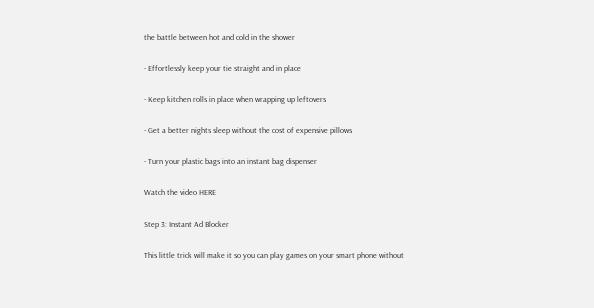the battle between hot and cold in the shower

- Effortlessly keep your tie straight and in place

- Keep kitchen rolls in place when wrapping up leftovers

- Get a better nights sleep without the cost of expensive pillows

- Turn your plastic bags into an instant bag dispenser

Watch the video HERE

Step 3: Instant Ad Blocker

This little trick will make it so you can play games on your smart phone without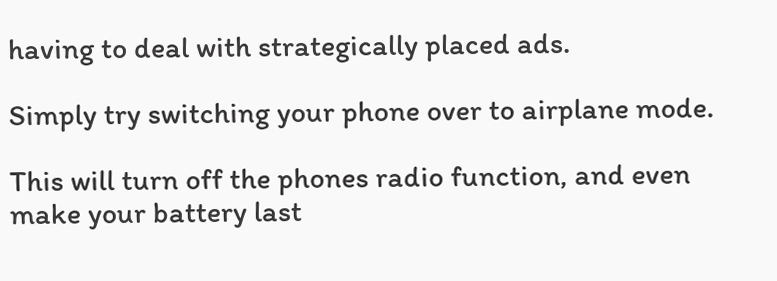having to deal with strategically placed ads.

Simply try switching your phone over to airplane mode.

This will turn off the phones radio function, and even make your battery last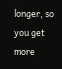longer, so you get more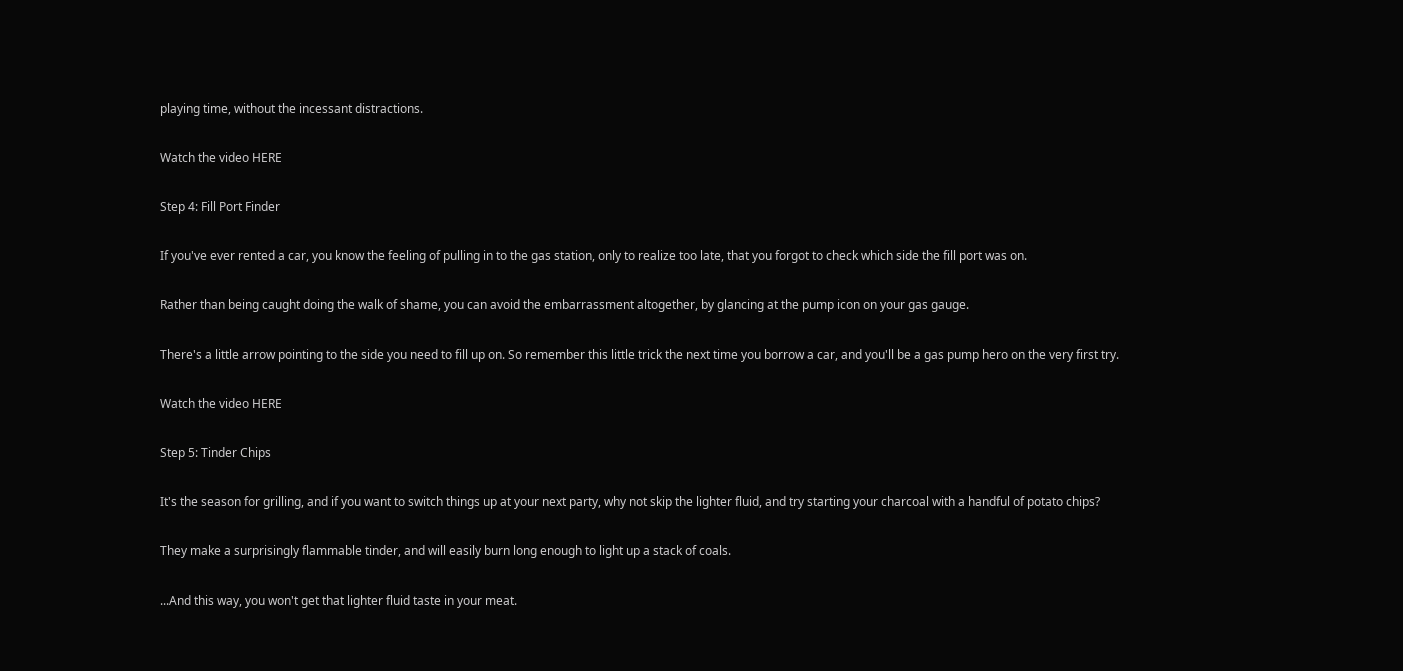playing time, without the incessant distractions.

Watch the video HERE

Step 4: Fill Port Finder

If you've ever rented a car, you know the feeling of pulling in to the gas station, only to realize too late, that you forgot to check which side the fill port was on.

Rather than being caught doing the walk of shame, you can avoid the embarrassment altogether, by glancing at the pump icon on your gas gauge.

There's a little arrow pointing to the side you need to fill up on. So remember this little trick the next time you borrow a car, and you'll be a gas pump hero on the very first try.

Watch the video HERE

Step 5: Tinder Chips

It's the season for grilling, and if you want to switch things up at your next party, why not skip the lighter fluid, and try starting your charcoal with a handful of potato chips?

They make a surprisingly flammable tinder, and will easily burn long enough to light up a stack of coals.

...And this way, you won't get that lighter fluid taste in your meat.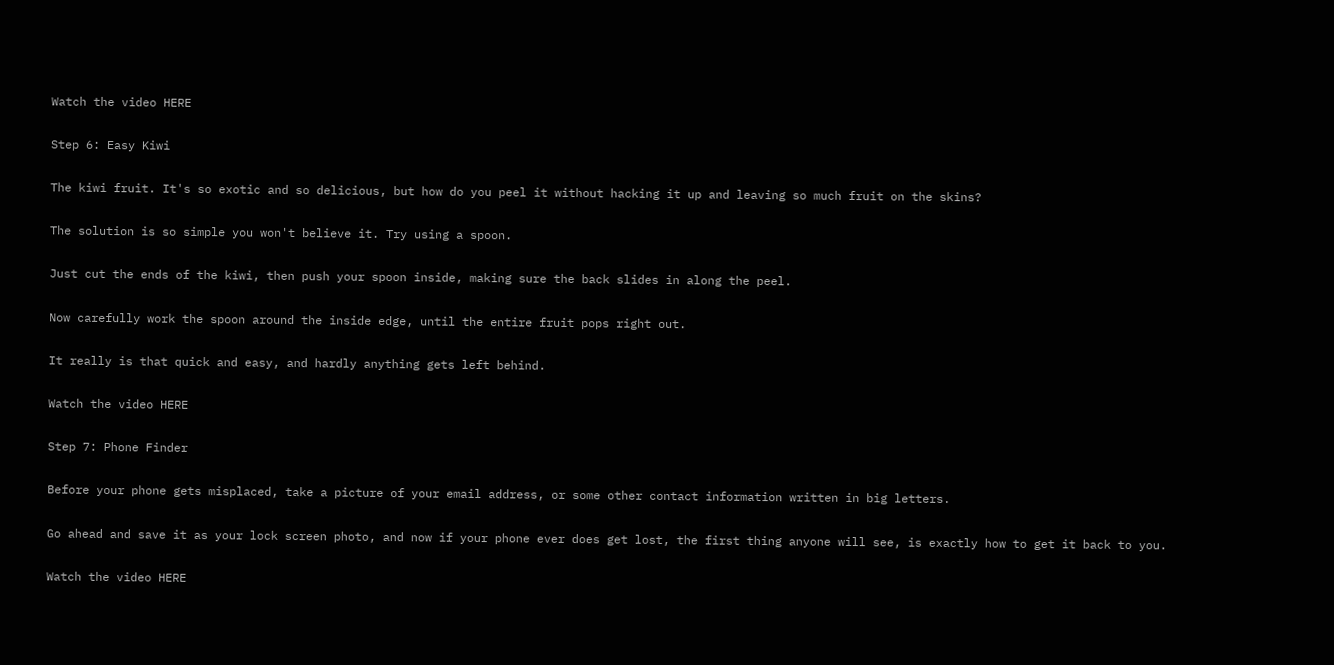Watch the video HERE

Step 6: Easy Kiwi

The kiwi fruit. It's so exotic and so delicious, but how do you peel it without hacking it up and leaving so much fruit on the skins?

The solution is so simple you won't believe it. Try using a spoon.

Just cut the ends of the kiwi, then push your spoon inside, making sure the back slides in along the peel.

Now carefully work the spoon around the inside edge, until the entire fruit pops right out.

It really is that quick and easy, and hardly anything gets left behind.

Watch the video HERE

Step 7: Phone Finder

Before your phone gets misplaced, take a picture of your email address, or some other contact information written in big letters.

Go ahead and save it as your lock screen photo, and now if your phone ever does get lost, the first thing anyone will see, is exactly how to get it back to you.

Watch the video HERE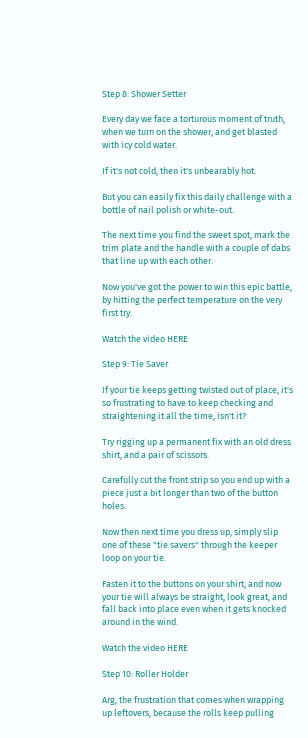Step 8: Shower Setter

Every day we face a torturous moment of truth, when we turn on the shower, and get blasted with icy cold water.

If it's not cold, then it's unbearably hot.

But you can easily fix this daily challenge with a bottle of nail polish or white-out.

The next time you find the sweet spot, mark the trim plate and the handle with a couple of dabs that line up with each other.

Now you've got the power to win this epic battle, by hitting the perfect temperature on the very first try.

Watch the video HERE

Step 9: Tie Saver

If your tie keeps getting twisted out of place, it's so frustrating to have to keep checking and straightening it all the time, isn't it?

Try rigging up a permanent fix with an old dress shirt, and a pair of scissors.

Carefully cut the front strip so you end up with a piece just a bit longer than two of the button holes.

Now then next time you dress up, simply slip one of these "tie savers" through the keeper loop on your tie.

Fasten it to the buttons on your shirt, and now your tie will always be straight, look great, and fall back into place even when it gets knocked around in the wind.

Watch the video HERE

Step 10: Roller Holder

Arg, the frustration that comes when wrapping up leftovers, because the rolls keep pulling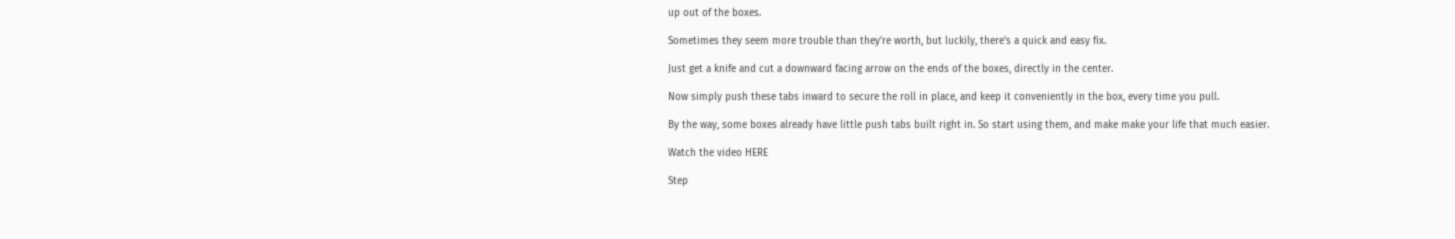up out of the boxes.

Sometimes they seem more trouble than they're worth, but luckily, there's a quick and easy fix.

Just get a knife and cut a downward facing arrow on the ends of the boxes, directly in the center.

Now simply push these tabs inward to secure the roll in place, and keep it conveniently in the box, every time you pull.

By the way, some boxes already have little push tabs built right in. So start using them, and make make your life that much easier.

Watch the video HERE

Step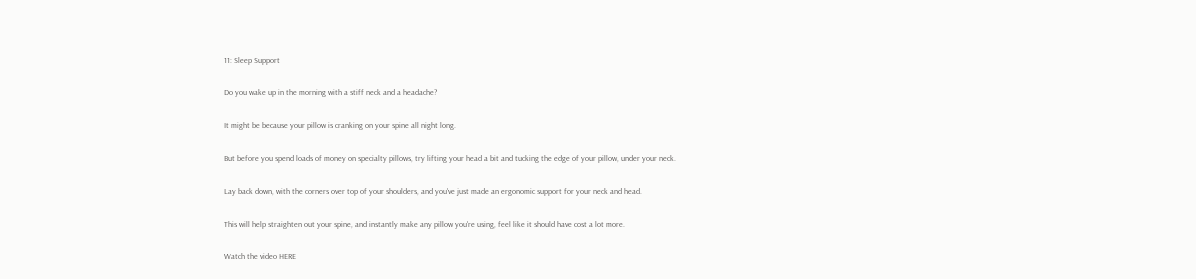11: Sleep Support

Do you wake up in the morning with a stiff neck and a headache?

It might be because your pillow is cranking on your spine all night long.

But before you spend loads of money on specialty pillows, try lifting your head a bit and tucking the edge of your pillow, under your neck.

Lay back down, with the corners over top of your shoulders, and you've just made an ergonomic support for your neck and head.

This will help straighten out your spine, and instantly make any pillow you're using, feel like it should have cost a lot more.

Watch the video HERE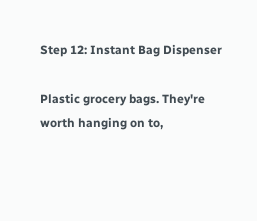Step 12: Instant Bag Dispenser

Plastic grocery bags. They're worth hanging on to,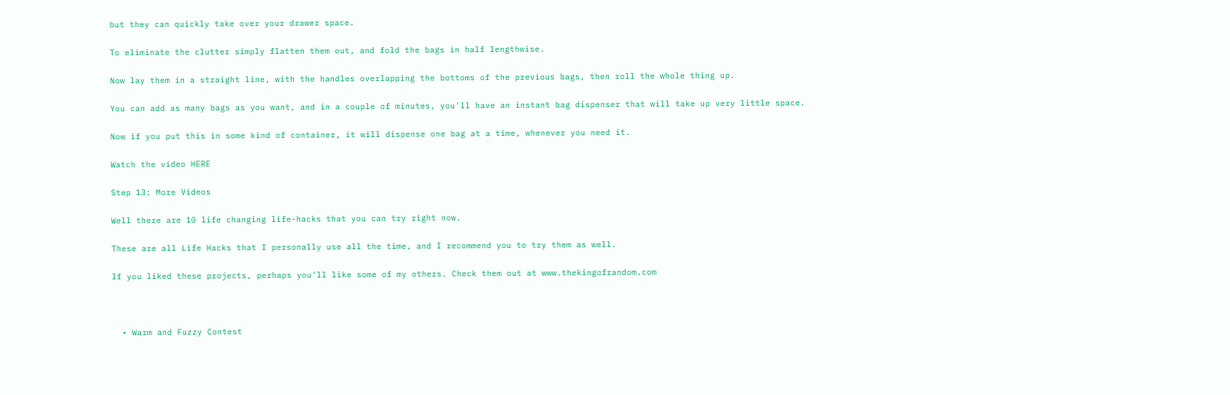but they can quickly take over your drawer space.

To eliminate the clutter simply flatten them out, and fold the bags in half lengthwise.

Now lay them in a straight line, with the handles overlapping the bottoms of the previous bags, then roll the whole thing up.

You can add as many bags as you want, and in a couple of minutes, you'll have an instant bag dispenser that will take up very little space.

Now if you put this in some kind of container, it will dispense one bag at a time, whenever you need it.

Watch the video HERE

Step 13: More Videos

Well there are 10 life changing life-hacks that you can try right now.

These are all Life Hacks that I personally use all the time, and I recommend you to try them as well.

If you liked these projects, perhaps you'll like some of my others. Check them out at www.thekingofrandom.com



  • Warm and Fuzzy Contest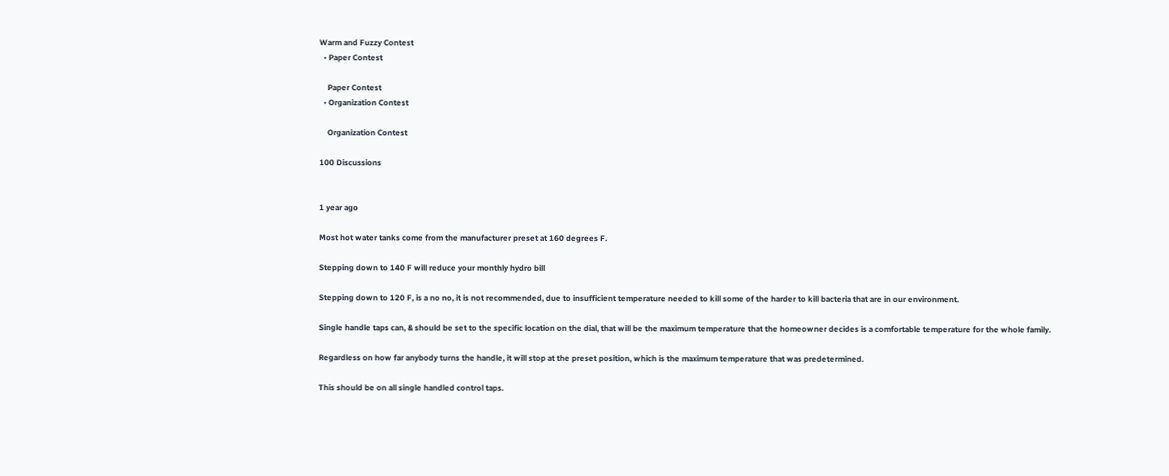Warm and Fuzzy Contest
  • Paper Contest

    Paper Contest
  • Organization Contest

    Organization Contest

100 Discussions


1 year ago

Most hot water tanks come from the manufacturer preset at 160 degrees F.

Stepping down to 140 F will reduce your monthly hydro bill

Stepping down to 120 F, is a no no, it is not recommended, due to insufficient temperature needed to kill some of the harder to kill bacteria that are in our environment.

Single handle taps can, & should be set to the specific location on the dial, that will be the maximum temperature that the homeowner decides is a comfortable temperature for the whole family.

Regardless on how far anybody turns the handle, it will stop at the preset position, which is the maximum temperature that was predetermined.

This should be on all single handled control taps.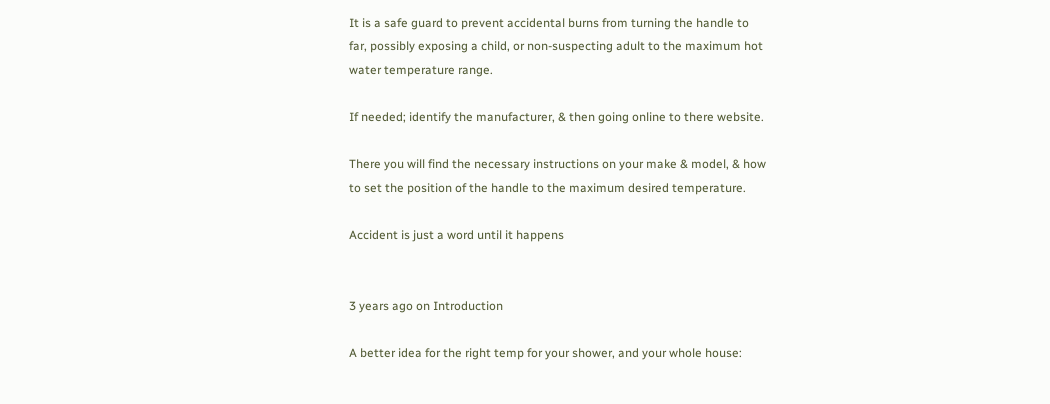It is a safe guard to prevent accidental burns from turning the handle to far, possibly exposing a child, or non-suspecting adult to the maximum hot water temperature range.

If needed; identify the manufacturer, & then going online to there website.

There you will find the necessary instructions on your make & model, & how to set the position of the handle to the maximum desired temperature.

Accident is just a word until it happens


3 years ago on Introduction

A better idea for the right temp for your shower, and your whole house: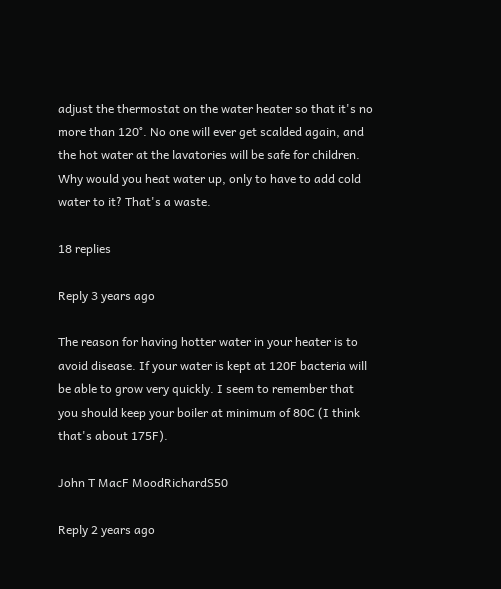adjust the thermostat on the water heater so that it's no more than 120°. No one will ever get scalded again, and the hot water at the lavatories will be safe for children. Why would you heat water up, only to have to add cold water to it? That's a waste.

18 replies

Reply 3 years ago

The reason for having hotter water in your heater is to avoid disease. If your water is kept at 120F bacteria will be able to grow very quickly. I seem to remember that you should keep your boiler at minimum of 80C (I think that's about 175F).

John T MacF MoodRichardS50

Reply 2 years ago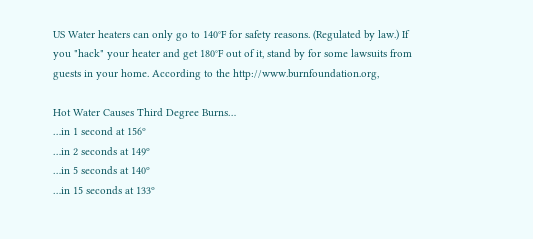US Water heaters can only go to 140°F for safety reasons. (Regulated by law.) If you "hack" your heater and get 180°F out of it, stand by for some lawsuits from guests in your home. According to the http://www.burnfoundation.org,

Hot Water Causes Third Degree Burns…
…in 1 second at 156º
…in 2 seconds at 149º
…in 5 seconds at 140º
…in 15 seconds at 133º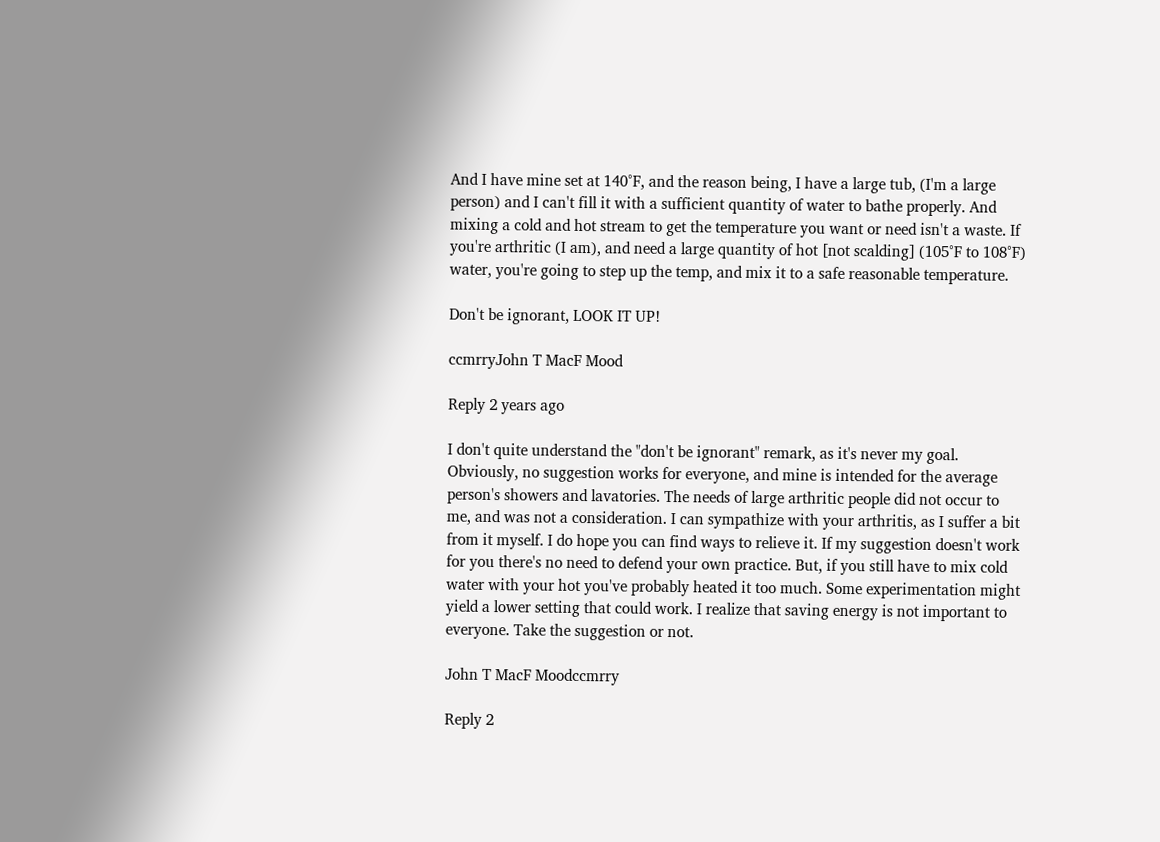And I have mine set at 140°F, and the reason being, I have a large tub, (I'm a large person) and I can't fill it with a sufficient quantity of water to bathe properly. And mixing a cold and hot stream to get the temperature you want or need isn't a waste. If you're arthritic (I am), and need a large quantity of hot [not scalding] (105°F to 108°F) water, you're going to step up the temp, and mix it to a safe reasonable temperature.

Don't be ignorant, LOOK IT UP!

ccmrryJohn T MacF Mood

Reply 2 years ago

I don't quite understand the "don't be ignorant" remark, as it's never my goal. Obviously, no suggestion works for everyone, and mine is intended for the average person's showers and lavatories. The needs of large arthritic people did not occur to me, and was not a consideration. I can sympathize with your arthritis, as I suffer a bit from it myself. I do hope you can find ways to relieve it. If my suggestion doesn't work for you there's no need to defend your own practice. But, if you still have to mix cold water with your hot you've probably heated it too much. Some experimentation might yield a lower setting that could work. I realize that saving energy is not important to everyone. Take the suggestion or not.

John T MacF Moodccmrry

Reply 2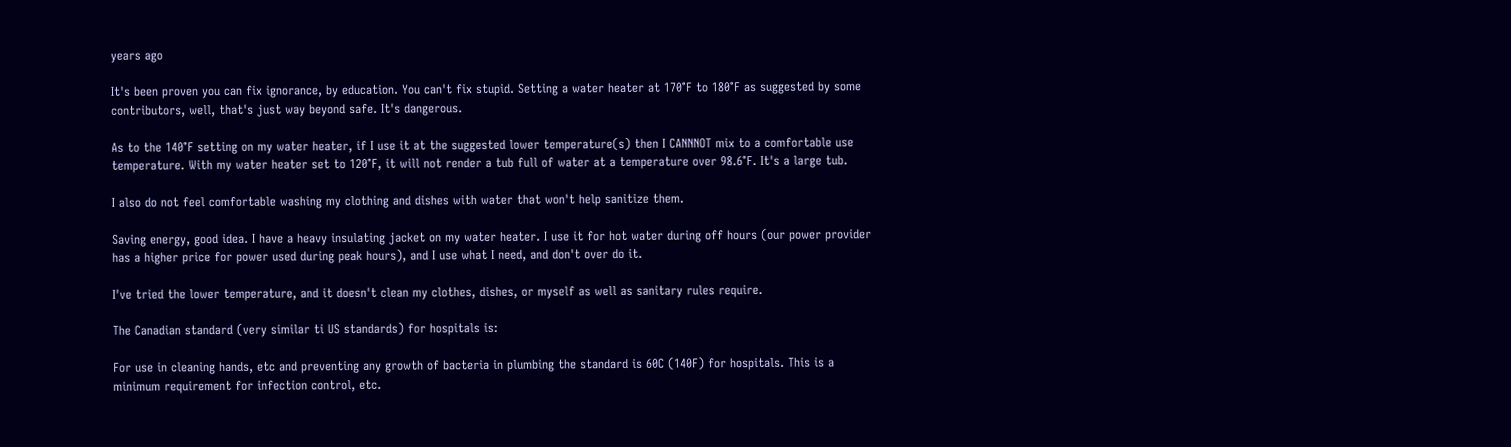years ago

It's been proven you can fix ignorance, by education. You can't fix stupid. Setting a water heater at 170°F to 180°F as suggested by some contributors, well, that's just way beyond safe. It's dangerous.

As to the 140°F setting on my water heater, if I use it at the suggested lower temperature(s) then I CANNNOT mix to a comfortable use temperature. With my water heater set to 120°F, it will not render a tub full of water at a temperature over 98.6°F. It's a large tub.

I also do not feel comfortable washing my clothing and dishes with water that won't help sanitize them.

Saving energy, good idea. I have a heavy insulating jacket on my water heater. I use it for hot water during off hours (our power provider has a higher price for power used during peak hours), and I use what I need, and don't over do it.

I've tried the lower temperature, and it doesn't clean my clothes, dishes, or myself as well as sanitary rules require.

The Canadian standard (very similar ti US standards) for hospitals is:

For use in cleaning hands, etc and preventing any growth of bacteria in plumbing the standard is 60C (140F) for hospitals. This is a minimum requirement for infection control, etc.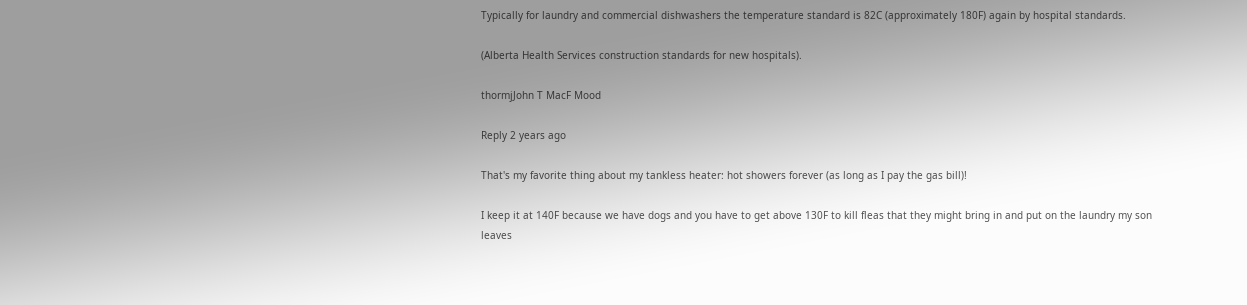Typically for laundry and commercial dishwashers the temperature standard is 82C (approximately 180F) again by hospital standards.

(Alberta Health Services construction standards for new hospitals).

thormjJohn T MacF Mood

Reply 2 years ago

That's my favorite thing about my tankless heater: hot showers forever (as long as I pay the gas bill)!

I keep it at 140F because we have dogs and you have to get above 130F to kill fleas that they might bring in and put on the laundry my son leaves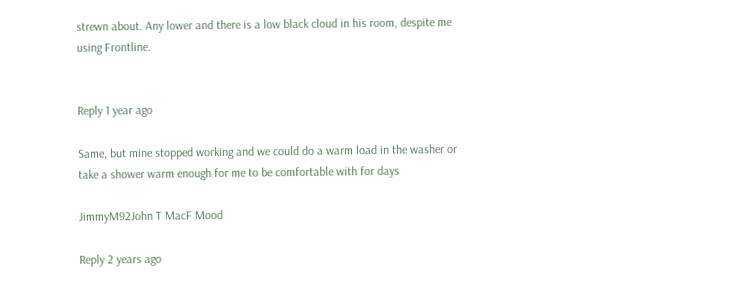strewn about. Any lower and there is a low black cloud in his room, despite me using Frontline.


Reply 1 year ago

Same, but mine stopped working and we could do a warm load in the washer or take a shower warm enough for me to be comfortable with for days

JimmyM92John T MacF Mood

Reply 2 years ago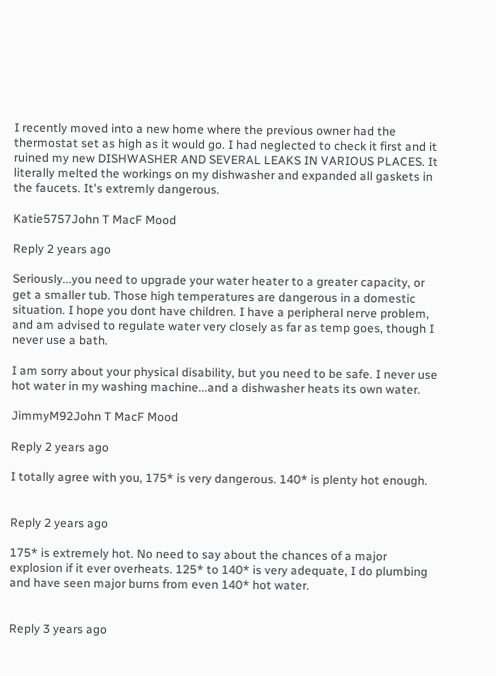I recently moved into a new home where the previous owner had the thermostat set as high as it would go. I had neglected to check it first and it ruined my new DISHWASHER AND SEVERAL LEAKS IN VARIOUS PLACES. It literally melted the workings on my dishwasher and expanded all gaskets in the faucets. It's extremly dangerous.

Katie5757John T MacF Mood

Reply 2 years ago

Seriously...you need to upgrade your water heater to a greater capacity, or get a smaller tub. Those high temperatures are dangerous in a domestic situation. I hope you dont have children. I have a peripheral nerve problem, and am advised to regulate water very closely as far as temp goes, though I never use a bath.

I am sorry about your physical disability, but you need to be safe. I never use hot water in my washing machine...and a dishwasher heats its own water.

JimmyM92John T MacF Mood

Reply 2 years ago

I totally agree with you, 175* is very dangerous. 140* is plenty hot enough.


Reply 2 years ago

175* is extremely hot. No need to say about the chances of a major explosion if it ever overheats. 125* to 140* is very adequate, I do plumbing and have seen major burns from even 140* hot water.


Reply 3 years ago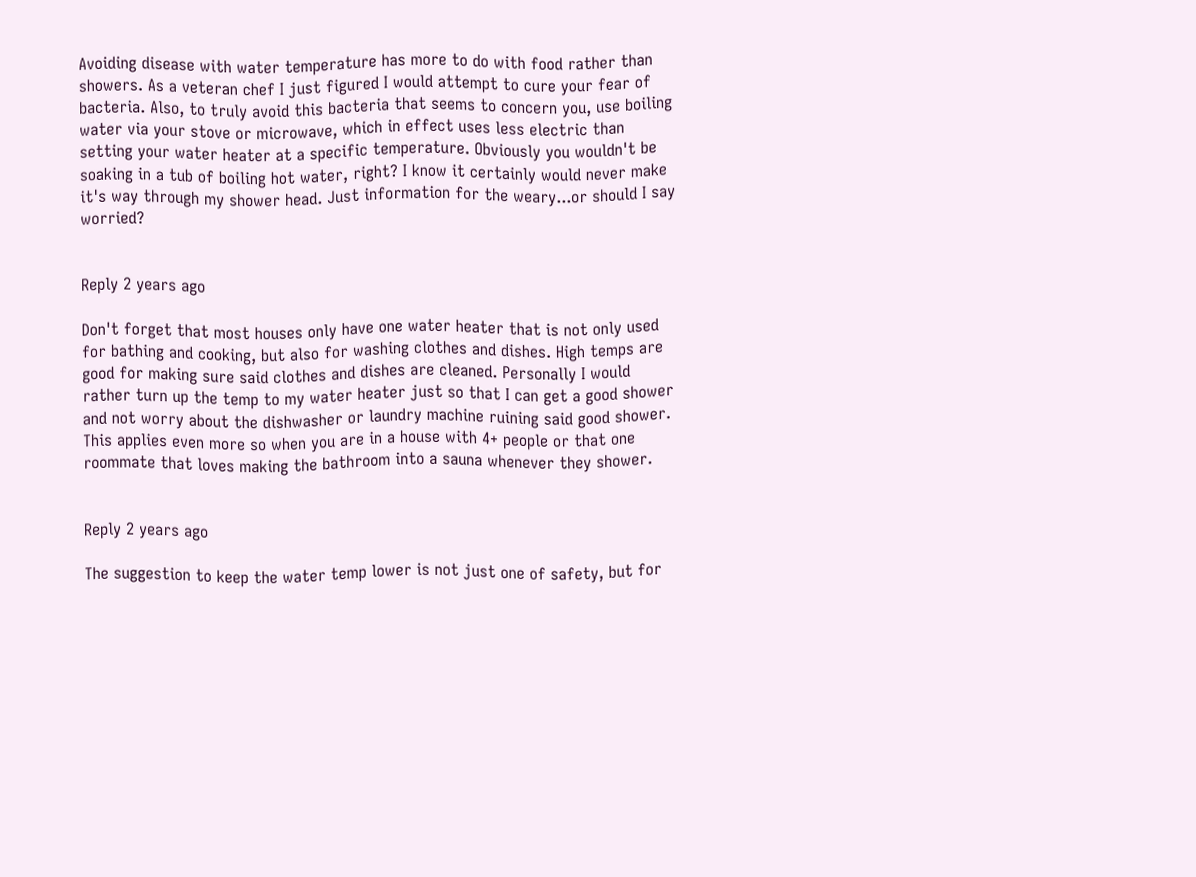Avoiding disease with water temperature has more to do with food rather than showers. As a veteran chef I just figured I would attempt to cure your fear of bacteria. Also, to truly avoid this bacteria that seems to concern you, use boiling water via your stove or microwave, which in effect uses less electric than setting your water heater at a specific temperature. Obviously you wouldn't be soaking in a tub of boiling hot water, right? I know it certainly would never make it's way through my shower head. Just information for the weary...or should I say worried?


Reply 2 years ago

Don't forget that most houses only have one water heater that is not only used for bathing and cooking, but also for washing clothes and dishes. High temps are good for making sure said clothes and dishes are cleaned. Personally I would rather turn up the temp to my water heater just so that I can get a good shower and not worry about the dishwasher or laundry machine ruining said good shower. This applies even more so when you are in a house with 4+ people or that one roommate that loves making the bathroom into a sauna whenever they shower.


Reply 2 years ago

The suggestion to keep the water temp lower is not just one of safety, but for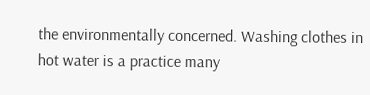the environmentally concerned. Washing clothes in hot water is a practice many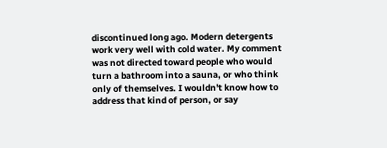discontinued long ago. Modern detergents work very well with cold water. My comment was not directed toward people who would turn a bathroom into a sauna, or who think only of themselves. I wouldn't know how to address that kind of person, or say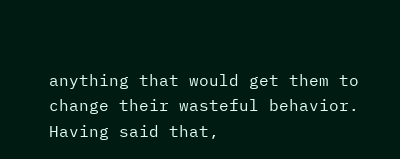anything that would get them to change their wasteful behavior. Having said that,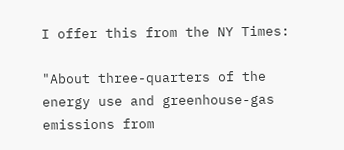I offer this from the NY Times:

"About three-quarters of the energy use and greenhouse-gas emissions from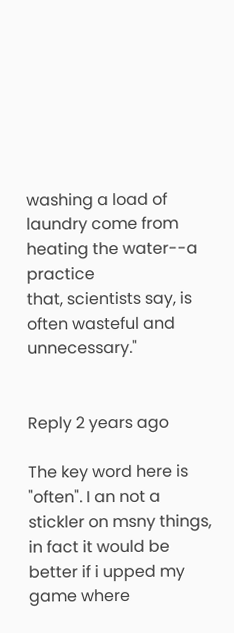washing a load of laundry come from heating the water--a practice
that, scientists say, is often wasteful and unnecessary."


Reply 2 years ago

The key word here is "often". I an not a stickler on msny things, in fact it would be better if i upped my game where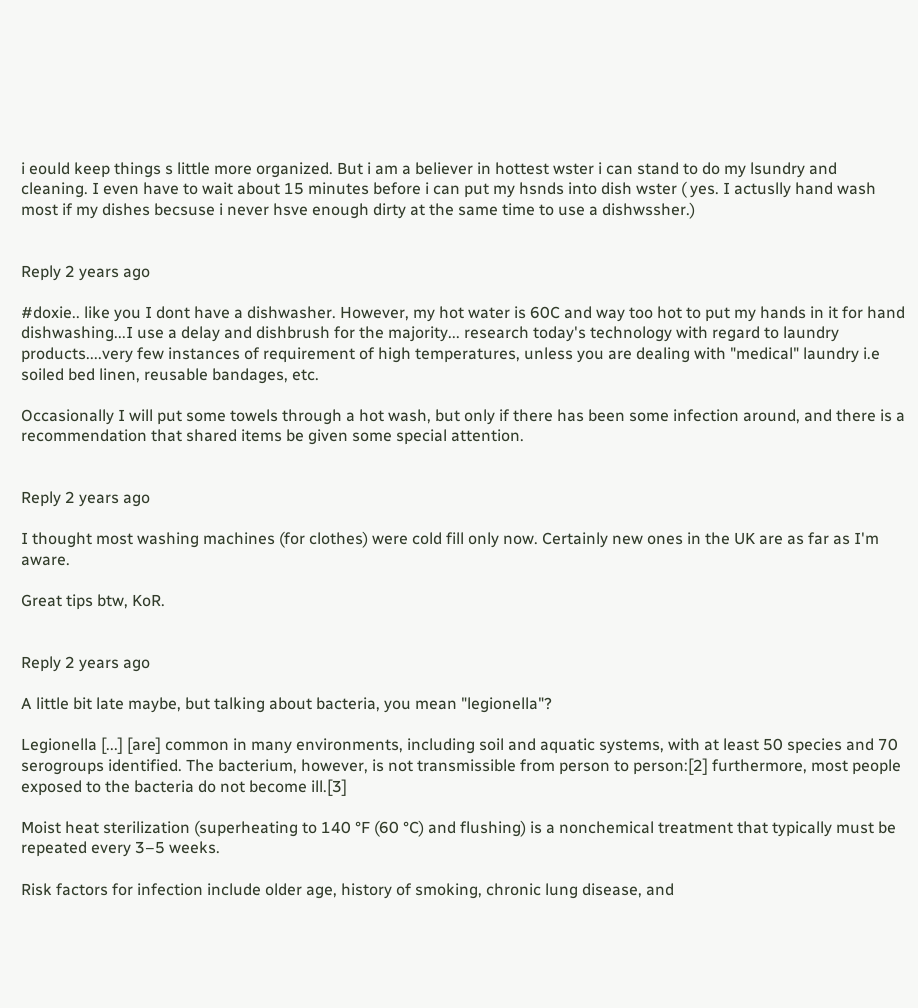i eould keep things s little more organized. But i am a believer in hottest wster i can stand to do my lsundry and cleaning. I even have to wait about 15 minutes before i can put my hsnds into dish wster ( yes. I actuslly hand wash most if my dishes becsuse i never hsve enough dirty at the same time to use a dishwssher.)


Reply 2 years ago

#doxie.. like you I dont have a dishwasher. However, my hot water is 60C and way too hot to put my hands in it for hand dishwashing...I use a delay and dishbrush for the majority... research today's technology with regard to laundry products....very few instances of requirement of high temperatures, unless you are dealing with "medical" laundry i.e soiled bed linen, reusable bandages, etc.

Occasionally I will put some towels through a hot wash, but only if there has been some infection around, and there is a recommendation that shared items be given some special attention.


Reply 2 years ago

I thought most washing machines (for clothes) were cold fill only now. Certainly new ones in the UK are as far as I'm aware.

Great tips btw, KoR.


Reply 2 years ago

A little bit late maybe, but talking about bacteria, you mean "legionella"?

Legionella [...] [are] common in many environments, including soil and aquatic systems, with at least 50 species and 70 serogroups identified. The bacterium, however, is not transmissible from person to person:[2] furthermore, most people exposed to the bacteria do not become ill.[3]

Moist heat sterilization (superheating to 140 °F (60 °C) and flushing) is a nonchemical treatment that typically must be repeated every 3–5 weeks.

Risk factors for infection include older age, history of smoking, chronic lung disease, and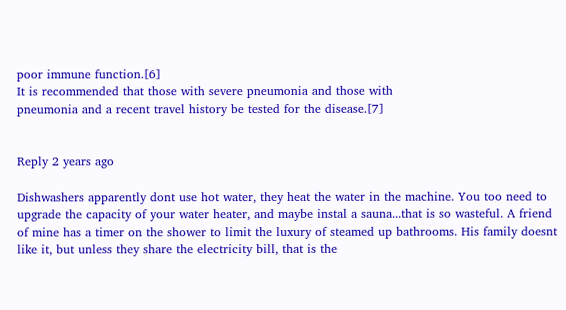poor immune function.[6]
It is recommended that those with severe pneumonia and those with
pneumonia and a recent travel history be tested for the disease.[7]


Reply 2 years ago

Dishwashers apparently dont use hot water, they heat the water in the machine. You too need to upgrade the capacity of your water heater, and maybe instal a sauna...that is so wasteful. A friend of mine has a timer on the shower to limit the luxury of steamed up bathrooms. His family doesnt like it, but unless they share the electricity bill, that is the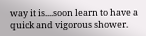way it is....soon learn to have a quick and vigorous shower.